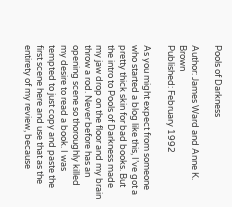Pools of Darkness

Author: James Ward and Anne K. Brown
Published: February 1992

As you might expect from someone who started a blog like this, I’ve got a pretty thick skin for bad books. But the intro to Pools of Darkness made my jaw drop on the floor and my brain throw a rod. Never before has an opening scene so thoroughly killed my desire to read a book. I was tempted to just copy and paste the first scene here and use that as the entirety of my review, because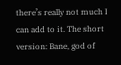there’s really not much I can add to it. The short version: Bane, god of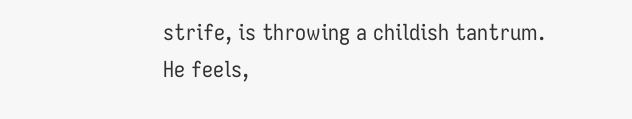strife, is throwing a childish tantrum. He feels,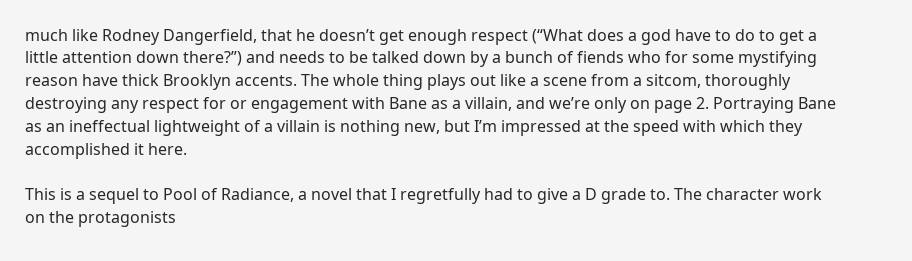much like Rodney Dangerfield, that he doesn’t get enough respect (“What does a god have to do to get a little attention down there?”) and needs to be talked down by a bunch of fiends who for some mystifying reason have thick Brooklyn accents. The whole thing plays out like a scene from a sitcom, thoroughly destroying any respect for or engagement with Bane as a villain, and we’re only on page 2. Portraying Bane as an ineffectual lightweight of a villain is nothing new, but I’m impressed at the speed with which they accomplished it here.

This is a sequel to Pool of Radiance, a novel that I regretfully had to give a D grade to. The character work on the protagonists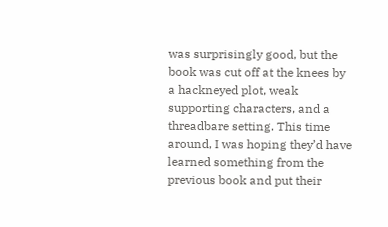was surprisingly good, but the book was cut off at the knees by a hackneyed plot, weak supporting characters, and a threadbare setting. This time around, I was hoping they’d have learned something from the previous book and put their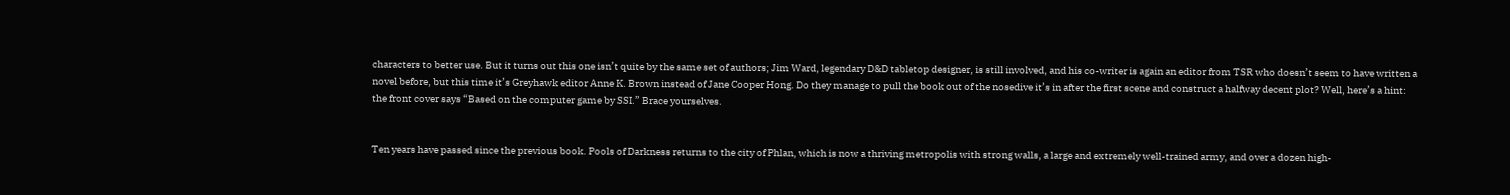characters to better use. But it turns out this one isn’t quite by the same set of authors; Jim Ward, legendary D&D tabletop designer, is still involved, and his co-writer is again an editor from TSR who doesn’t seem to have written a novel before, but this time it’s Greyhawk editor Anne K. Brown instead of Jane Cooper Hong. Do they manage to pull the book out of the nosedive it’s in after the first scene and construct a halfway decent plot? Well, here’s a hint: the front cover says “Based on the computer game by SSI.” Brace yourselves.


Ten years have passed since the previous book. Pools of Darkness returns to the city of Phlan, which is now a thriving metropolis with strong walls, a large and extremely well-trained army, and over a dozen high-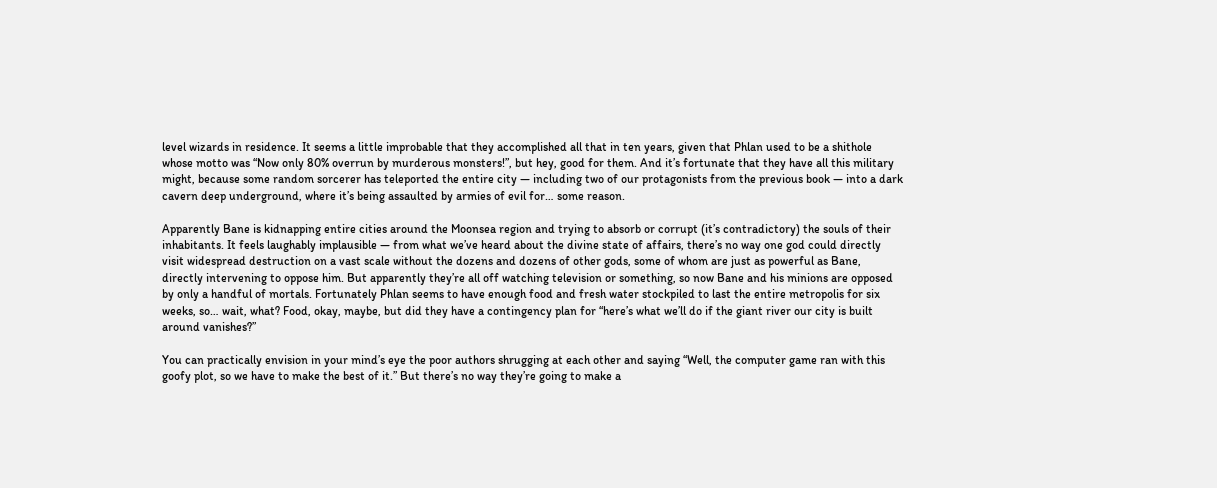level wizards in residence. It seems a little improbable that they accomplished all that in ten years, given that Phlan used to be a shithole whose motto was “Now only 80% overrun by murderous monsters!”, but hey, good for them. And it’s fortunate that they have all this military might, because some random sorcerer has teleported the entire city — including two of our protagonists from the previous book — into a dark cavern deep underground, where it’s being assaulted by armies of evil for… some reason.

Apparently Bane is kidnapping entire cities around the Moonsea region and trying to absorb or corrupt (it’s contradictory) the souls of their inhabitants. It feels laughably implausible — from what we’ve heard about the divine state of affairs, there’s no way one god could directly visit widespread destruction on a vast scale without the dozens and dozens of other gods, some of whom are just as powerful as Bane, directly intervening to oppose him. But apparently they’re all off watching television or something, so now Bane and his minions are opposed by only a handful of mortals. Fortunately Phlan seems to have enough food and fresh water stockpiled to last the entire metropolis for six weeks, so… wait, what? Food, okay, maybe, but did they have a contingency plan for “here’s what we’ll do if the giant river our city is built around vanishes?”

You can practically envision in your mind’s eye the poor authors shrugging at each other and saying “Well, the computer game ran with this goofy plot, so we have to make the best of it.” But there’s no way they’re going to make a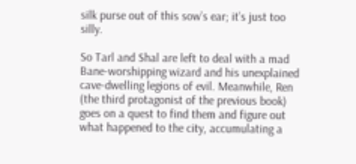silk purse out of this sow’s ear; it’s just too silly.

So Tarl and Shal are left to deal with a mad Bane-worshipping wizard and his unexplained cave-dwelling legions of evil. Meanwhile, Ren (the third protagonist of the previous book) goes on a quest to find them and figure out what happened to the city, accumulating a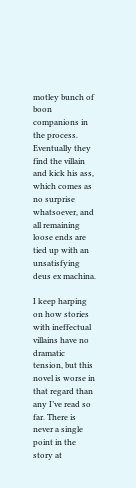motley bunch of boon companions in the process. Eventually they find the villain and kick his ass, which comes as no surprise whatsoever, and all remaining loose ends are tied up with an unsatisfying deus ex machina.

I keep harping on how stories with ineffectual villains have no dramatic tension, but this novel is worse in that regard than any I’ve read so far. There is never a single point in the story at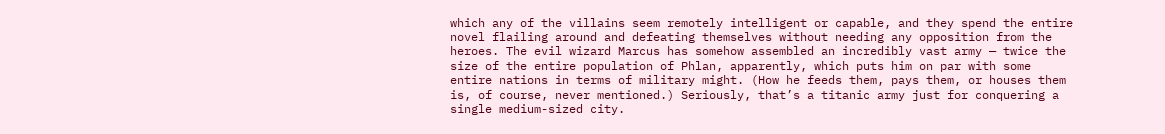which any of the villains seem remotely intelligent or capable, and they spend the entire novel flailing around and defeating themselves without needing any opposition from the heroes. The evil wizard Marcus has somehow assembled an incredibly vast army — twice the size of the entire population of Phlan, apparently, which puts him on par with some entire nations in terms of military might. (How he feeds them, pays them, or houses them is, of course, never mentioned.) Seriously, that’s a titanic army just for conquering a single medium-sized city.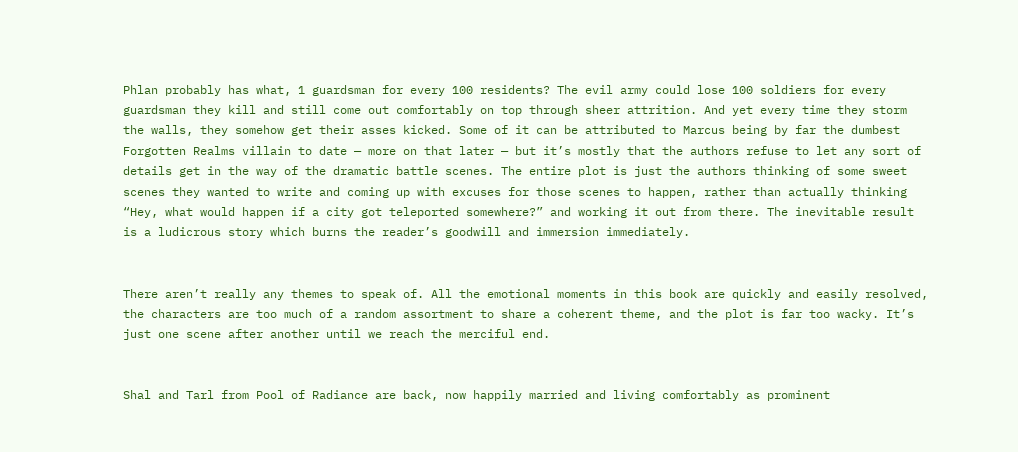Phlan probably has what, 1 guardsman for every 100 residents? The evil army could lose 100 soldiers for every guardsman they kill and still come out comfortably on top through sheer attrition. And yet every time they storm the walls, they somehow get their asses kicked. Some of it can be attributed to Marcus being by far the dumbest Forgotten Realms villain to date — more on that later — but it’s mostly that the authors refuse to let any sort of details get in the way of the dramatic battle scenes. The entire plot is just the authors thinking of some sweet scenes they wanted to write and coming up with excuses for those scenes to happen, rather than actually thinking “Hey, what would happen if a city got teleported somewhere?” and working it out from there. The inevitable result is a ludicrous story which burns the reader’s goodwill and immersion immediately.


There aren’t really any themes to speak of. All the emotional moments in this book are quickly and easily resolved, the characters are too much of a random assortment to share a coherent theme, and the plot is far too wacky. It’s just one scene after another until we reach the merciful end.


Shal and Tarl from Pool of Radiance are back, now happily married and living comfortably as prominent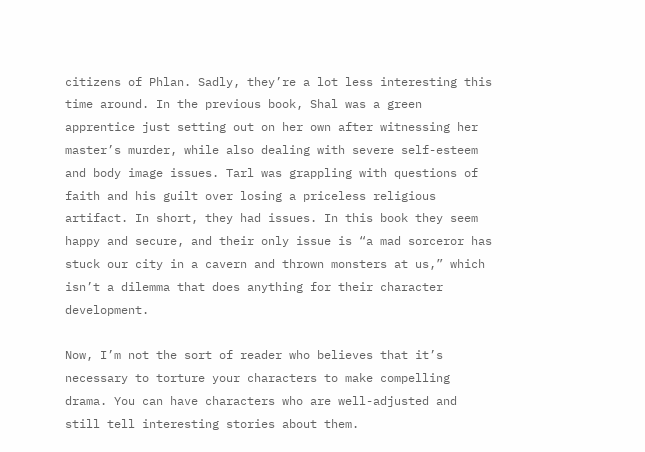citizens of Phlan. Sadly, they’re a lot less interesting this time around. In the previous book, Shal was a green apprentice just setting out on her own after witnessing her master’s murder, while also dealing with severe self-esteem and body image issues. Tarl was grappling with questions of faith and his guilt over losing a priceless religious artifact. In short, they had issues. In this book they seem happy and secure, and their only issue is “a mad sorceror has stuck our city in a cavern and thrown monsters at us,” which isn’t a dilemma that does anything for their character development.

Now, I’m not the sort of reader who believes that it’s necessary to torture your characters to make compelling drama. You can have characters who are well-adjusted and still tell interesting stories about them.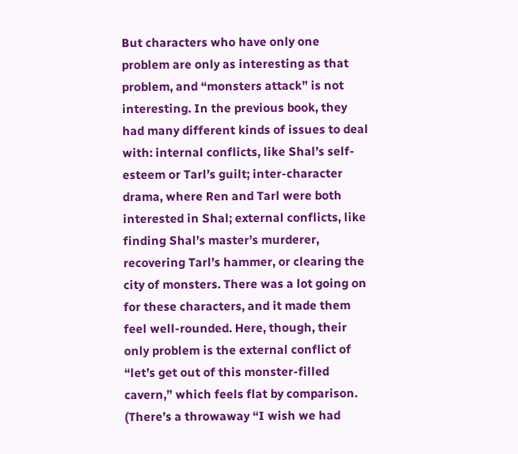But characters who have only one problem are only as interesting as that problem, and “monsters attack” is not interesting. In the previous book, they had many different kinds of issues to deal with: internal conflicts, like Shal’s self-esteem or Tarl’s guilt; inter-character drama, where Ren and Tarl were both interested in Shal; external conflicts, like finding Shal’s master’s murderer, recovering Tarl’s hammer, or clearing the city of monsters. There was a lot going on for these characters, and it made them feel well-rounded. Here, though, their only problem is the external conflict of “let’s get out of this monster-filled cavern,” which feels flat by comparison. (There’s a throwaway “I wish we had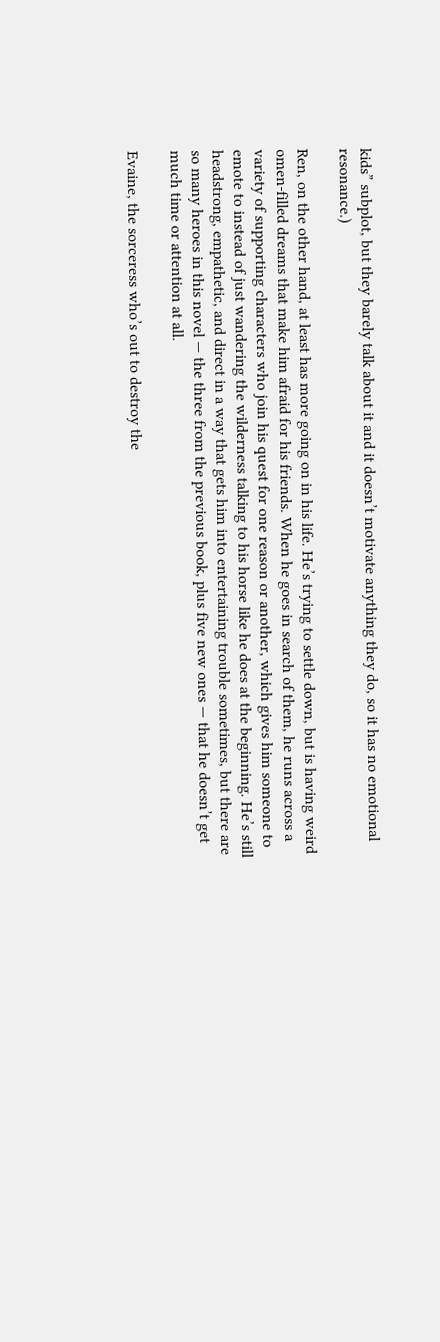kids” subplot, but they barely talk about it and it doesn’t motivate anything they do, so it has no emotional resonance.)

Ren, on the other hand, at least has more going on in his life. He’s trying to settle down, but is having weird omen-filled dreams that make him afraid for his friends. When he goes in search of them, he runs across a variety of supporting characters who join his quest for one reason or another, which gives him someone to emote to instead of just wandering the wilderness talking to his horse like he does at the beginning. He’s still headstrong, empathetic, and direct in a way that gets him into entertaining trouble sometimes, but there are so many heroes in this novel — the three from the previous book, plus five new ones — that he doesn’t get much time or attention at all.

Evaine, the sorceress who’s out to destroy the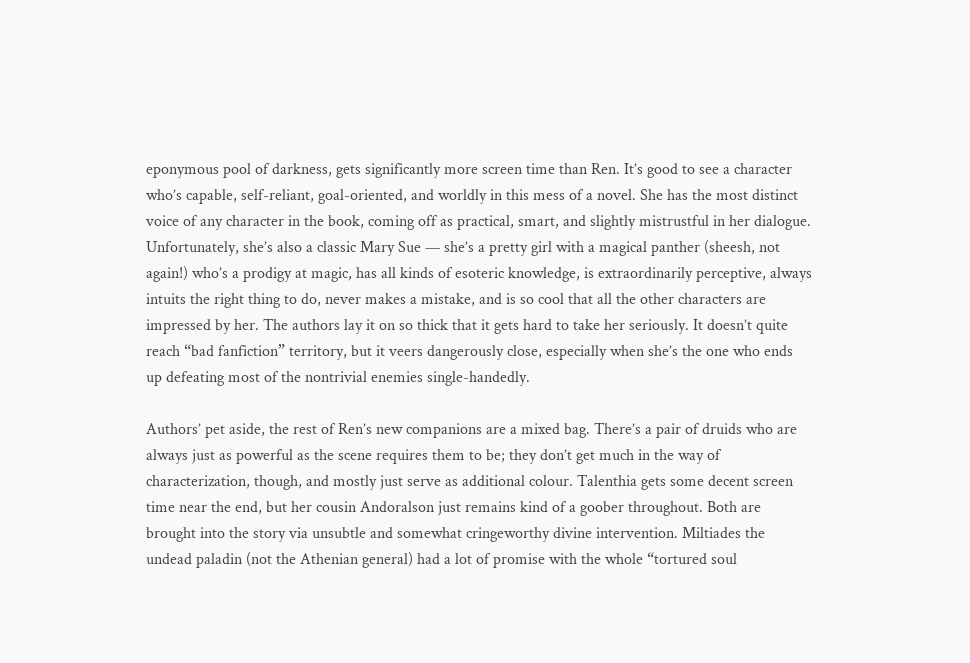eponymous pool of darkness, gets significantly more screen time than Ren. It’s good to see a character who’s capable, self-reliant, goal-oriented, and worldly in this mess of a novel. She has the most distinct voice of any character in the book, coming off as practical, smart, and slightly mistrustful in her dialogue. Unfortunately, she’s also a classic Mary Sue — she’s a pretty girl with a magical panther (sheesh, not again!) who’s a prodigy at magic, has all kinds of esoteric knowledge, is extraordinarily perceptive, always intuits the right thing to do, never makes a mistake, and is so cool that all the other characters are impressed by her. The authors lay it on so thick that it gets hard to take her seriously. It doesn’t quite reach “bad fanfiction” territory, but it veers dangerously close, especially when she’s the one who ends up defeating most of the nontrivial enemies single-handedly.

Authors’ pet aside, the rest of Ren’s new companions are a mixed bag. There’s a pair of druids who are always just as powerful as the scene requires them to be; they don’t get much in the way of characterization, though, and mostly just serve as additional colour. Talenthia gets some decent screen time near the end, but her cousin Andoralson just remains kind of a goober throughout. Both are brought into the story via unsubtle and somewhat cringeworthy divine intervention. Miltiades the undead paladin (not the Athenian general) had a lot of promise with the whole “tortured soul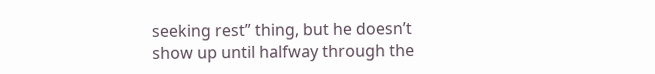seeking rest” thing, but he doesn’t show up until halfway through the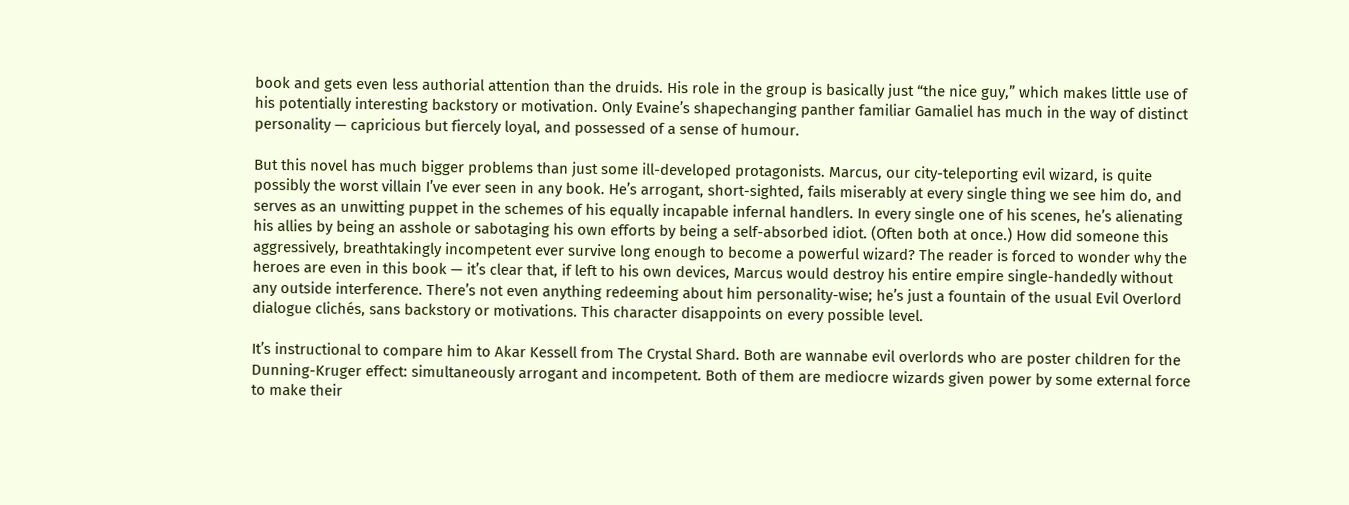book and gets even less authorial attention than the druids. His role in the group is basically just “the nice guy,” which makes little use of his potentially interesting backstory or motivation. Only Evaine’s shapechanging panther familiar Gamaliel has much in the way of distinct personality — capricious but fiercely loyal, and possessed of a sense of humour.

But this novel has much bigger problems than just some ill-developed protagonists. Marcus, our city-teleporting evil wizard, is quite possibly the worst villain I’ve ever seen in any book. He’s arrogant, short-sighted, fails miserably at every single thing we see him do, and serves as an unwitting puppet in the schemes of his equally incapable infernal handlers. In every single one of his scenes, he’s alienating his allies by being an asshole or sabotaging his own efforts by being a self-absorbed idiot. (Often both at once.) How did someone this aggressively, breathtakingly incompetent ever survive long enough to become a powerful wizard? The reader is forced to wonder why the heroes are even in this book — it’s clear that, if left to his own devices, Marcus would destroy his entire empire single-handedly without any outside interference. There’s not even anything redeeming about him personality-wise; he’s just a fountain of the usual Evil Overlord dialogue clichés, sans backstory or motivations. This character disappoints on every possible level.

It’s instructional to compare him to Akar Kessell from The Crystal Shard. Both are wannabe evil overlords who are poster children for the Dunning-Kruger effect: simultaneously arrogant and incompetent. Both of them are mediocre wizards given power by some external force to make their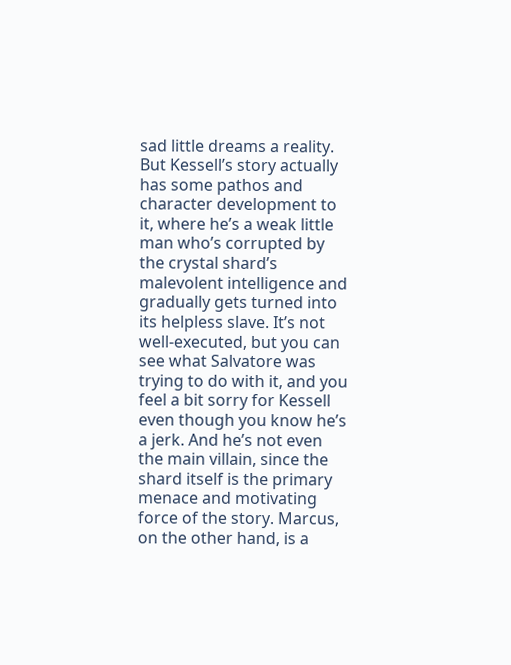sad little dreams a reality. But Kessell’s story actually has some pathos and character development to it, where he’s a weak little man who’s corrupted by the crystal shard’s malevolent intelligence and gradually gets turned into its helpless slave. It’s not well-executed, but you can see what Salvatore was trying to do with it, and you feel a bit sorry for Kessell even though you know he’s a jerk. And he’s not even the main villain, since the shard itself is the primary menace and motivating force of the story. Marcus, on the other hand, is a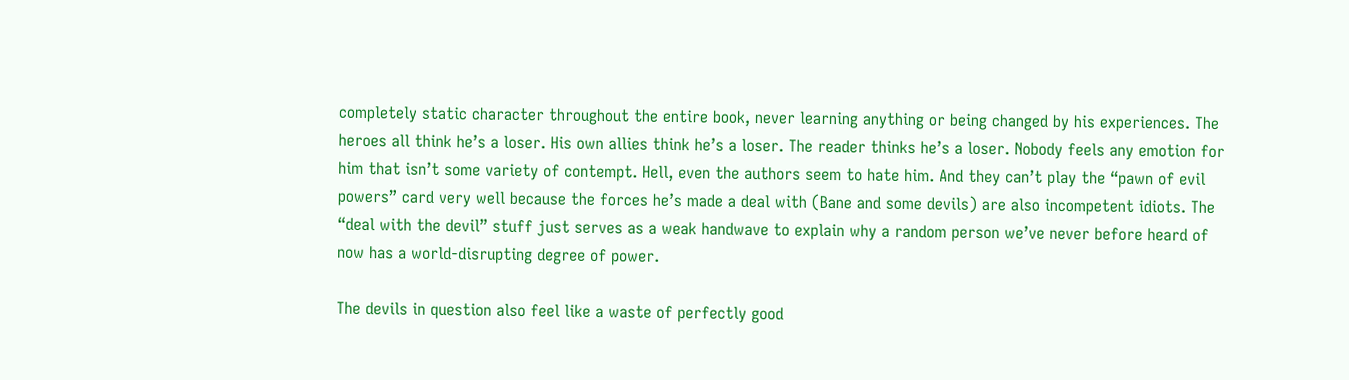completely static character throughout the entire book, never learning anything or being changed by his experiences. The heroes all think he’s a loser. His own allies think he’s a loser. The reader thinks he’s a loser. Nobody feels any emotion for him that isn’t some variety of contempt. Hell, even the authors seem to hate him. And they can’t play the “pawn of evil powers” card very well because the forces he’s made a deal with (Bane and some devils) are also incompetent idiots. The “deal with the devil” stuff just serves as a weak handwave to explain why a random person we’ve never before heard of now has a world-disrupting degree of power.

The devils in question also feel like a waste of perfectly good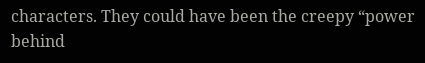characters. They could have been the creepy “power behind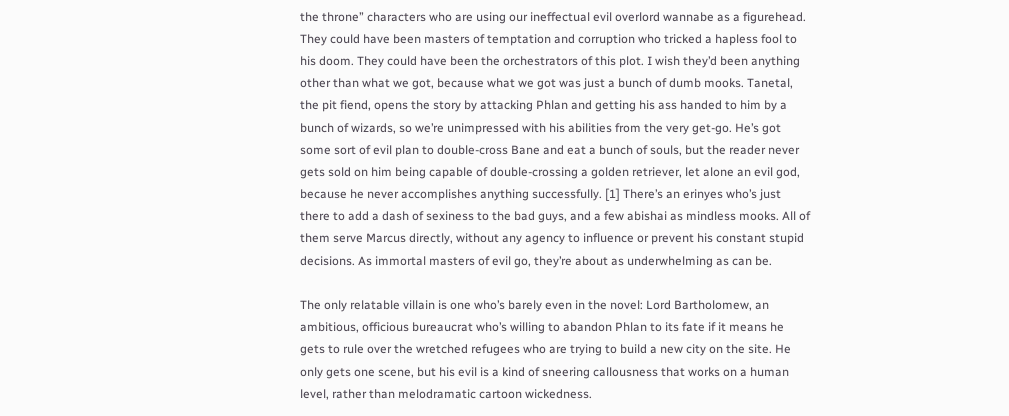the throne” characters who are using our ineffectual evil overlord wannabe as a figurehead. They could have been masters of temptation and corruption who tricked a hapless fool to his doom. They could have been the orchestrators of this plot. I wish they’d been anything other than what we got, because what we got was just a bunch of dumb mooks. Tanetal, the pit fiend, opens the story by attacking Phlan and getting his ass handed to him by a bunch of wizards, so we’re unimpressed with his abilities from the very get-go. He’s got some sort of evil plan to double-cross Bane and eat a bunch of souls, but the reader never gets sold on him being capable of double-crossing a golden retriever, let alone an evil god, because he never accomplishes anything successfully. [1] There’s an erinyes who’s just there to add a dash of sexiness to the bad guys, and a few abishai as mindless mooks. All of them serve Marcus directly, without any agency to influence or prevent his constant stupid decisions. As immortal masters of evil go, they’re about as underwhelming as can be.

The only relatable villain is one who’s barely even in the novel: Lord Bartholomew, an ambitious, officious bureaucrat who’s willing to abandon Phlan to its fate if it means he gets to rule over the wretched refugees who are trying to build a new city on the site. He only gets one scene, but his evil is a kind of sneering callousness that works on a human level, rather than melodramatic cartoon wickedness.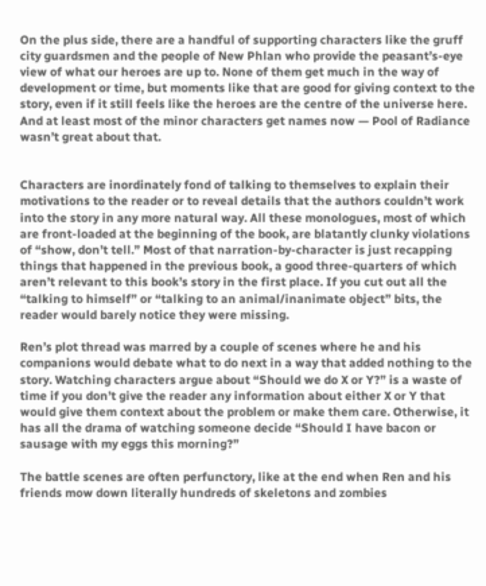On the plus side, there are a handful of supporting characters like the gruff city guardsmen and the people of New Phlan who provide the peasant’s-eye view of what our heroes are up to. None of them get much in the way of development or time, but moments like that are good for giving context to the story, even if it still feels like the heroes are the centre of the universe here. And at least most of the minor characters get names now — Pool of Radiance wasn’t great about that.


Characters are inordinately fond of talking to themselves to explain their motivations to the reader or to reveal details that the authors couldn’t work into the story in any more natural way. All these monologues, most of which are front-loaded at the beginning of the book, are blatantly clunky violations of “show, don’t tell.” Most of that narration-by-character is just recapping things that happened in the previous book, a good three-quarters of which aren’t relevant to this book’s story in the first place. If you cut out all the “talking to himself” or “talking to an animal/inanimate object” bits, the reader would barely notice they were missing.

Ren’s plot thread was marred by a couple of scenes where he and his companions would debate what to do next in a way that added nothing to the story. Watching characters argue about “Should we do X or Y?” is a waste of time if you don’t give the reader any information about either X or Y that would give them context about the problem or make them care. Otherwise, it has all the drama of watching someone decide “Should I have bacon or sausage with my eggs this morning?”

The battle scenes are often perfunctory, like at the end when Ren and his friends mow down literally hundreds of skeletons and zombies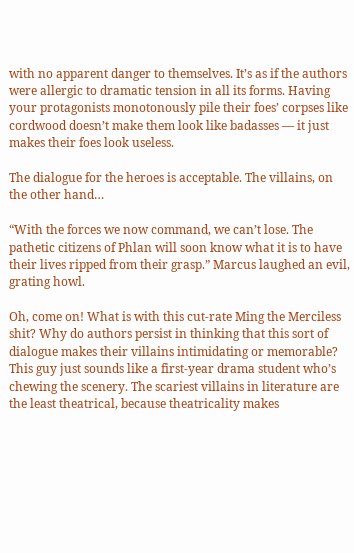with no apparent danger to themselves. It’s as if the authors were allergic to dramatic tension in all its forms. Having your protagonists monotonously pile their foes’ corpses like cordwood doesn’t make them look like badasses — it just makes their foes look useless.

The dialogue for the heroes is acceptable. The villains, on the other hand…

“With the forces we now command, we can’t lose. The pathetic citizens of Phlan will soon know what it is to have their lives ripped from their grasp.” Marcus laughed an evil, grating howl.

Oh, come on! What is with this cut-rate Ming the Merciless shit? Why do authors persist in thinking that this sort of dialogue makes their villains intimidating or memorable? This guy just sounds like a first-year drama student who’s chewing the scenery. The scariest villains in literature are the least theatrical, because theatricality makes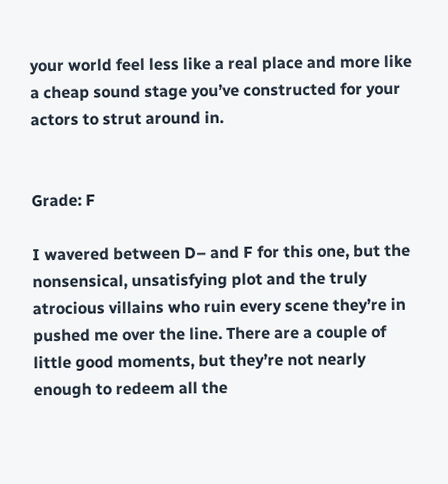your world feel less like a real place and more like a cheap sound stage you’ve constructed for your actors to strut around in.


Grade: F

I wavered between D– and F for this one, but the nonsensical, unsatisfying plot and the truly atrocious villains who ruin every scene they’re in pushed me over the line. There are a couple of little good moments, but they’re not nearly enough to redeem all the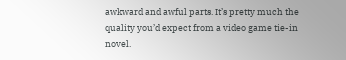awkward and awful parts. It’s pretty much the quality you’d expect from a video game tie-in novel.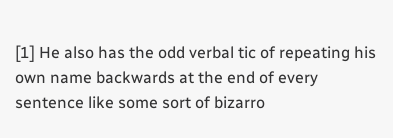[1] He also has the odd verbal tic of repeating his own name backwards at the end of every sentence like some sort of bizarro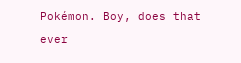Pokémon. Boy, does that ever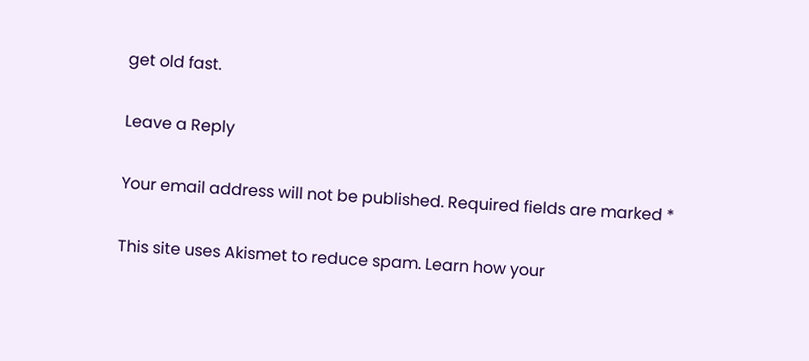get old fast.

Leave a Reply

Your email address will not be published. Required fields are marked *

This site uses Akismet to reduce spam. Learn how your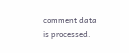comment data is processed.